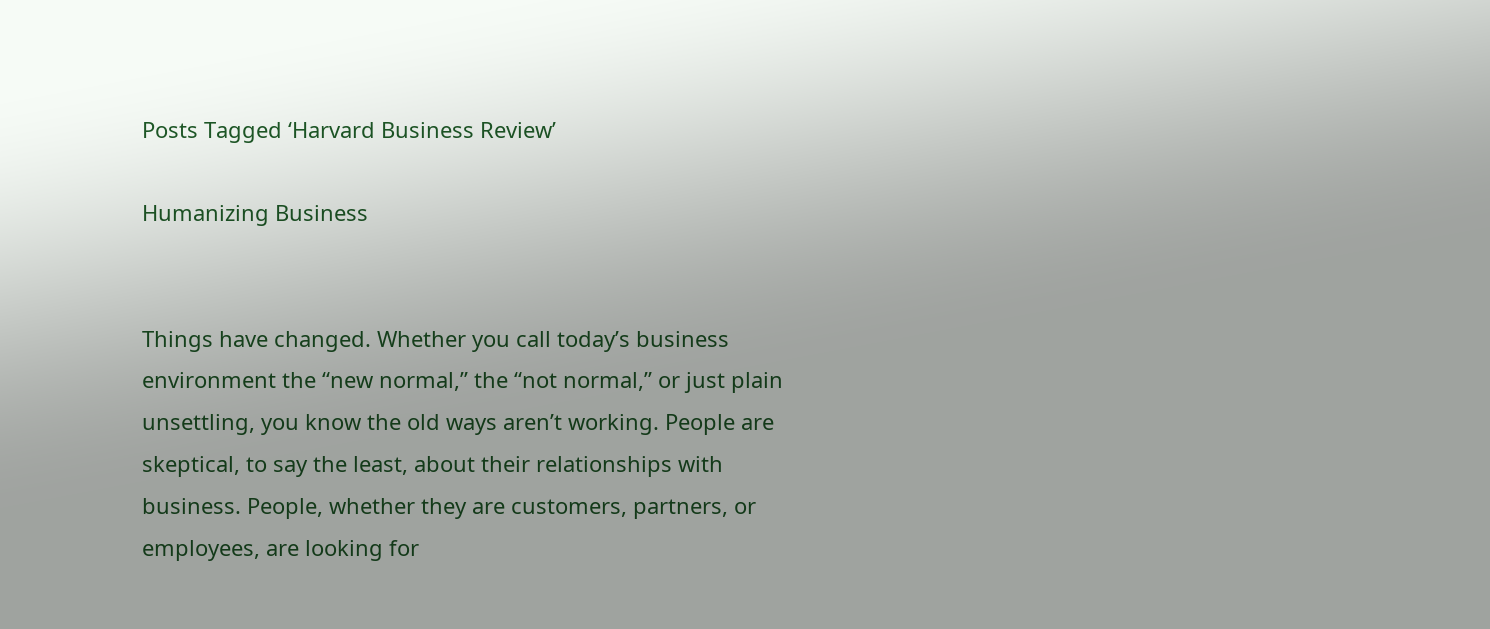Posts Tagged ‘Harvard Business Review’

Humanizing Business


Things have changed. Whether you call today’s business environment the “new normal,” the “not normal,” or just plain unsettling, you know the old ways aren’t working. People are skeptical, to say the least, about their relationships with business. People, whether they are customers, partners, or employees, are looking for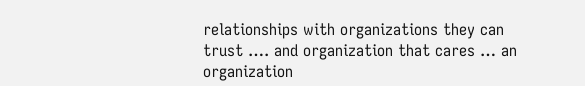relationships with organizations they can trust …. and organization that cares … an organization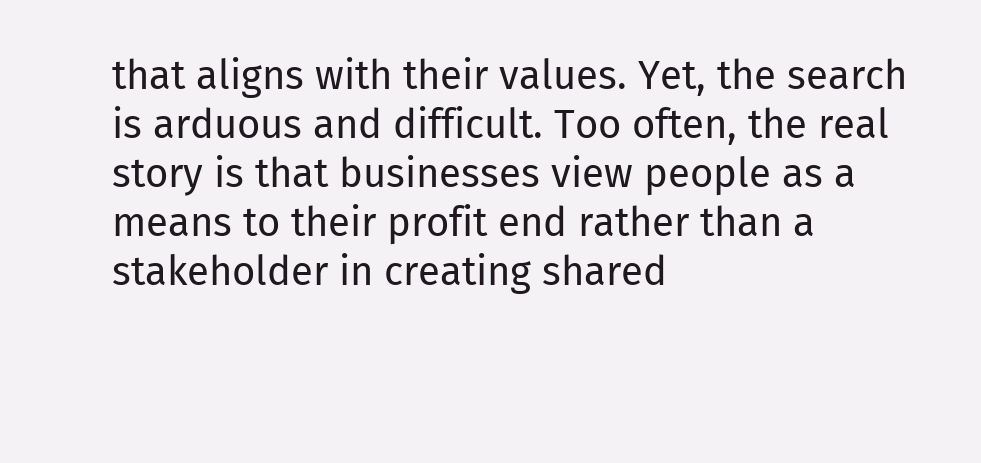that aligns with their values. Yet, the search is arduous and difficult. Too often, the real story is that businesses view people as a means to their profit end rather than a stakeholder in creating shared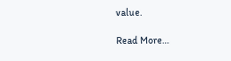value.

Read More…